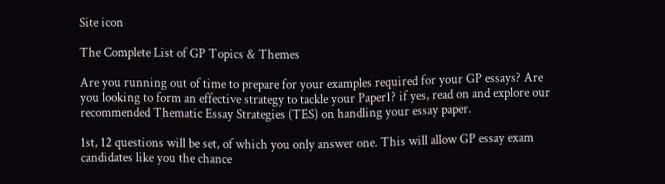Site icon

The Complete List of GP Topics & Themes

Are you running out of time to prepare for your examples required for your GP essays? Are you looking to form an effective strategy to tackle your Paper1? if yes, read on and explore our recommended Thematic Essay Strategies (TES) on handling your essay paper.

1st, 12 questions will be set, of which you only answer one. This will allow GP essay exam candidates like you the chance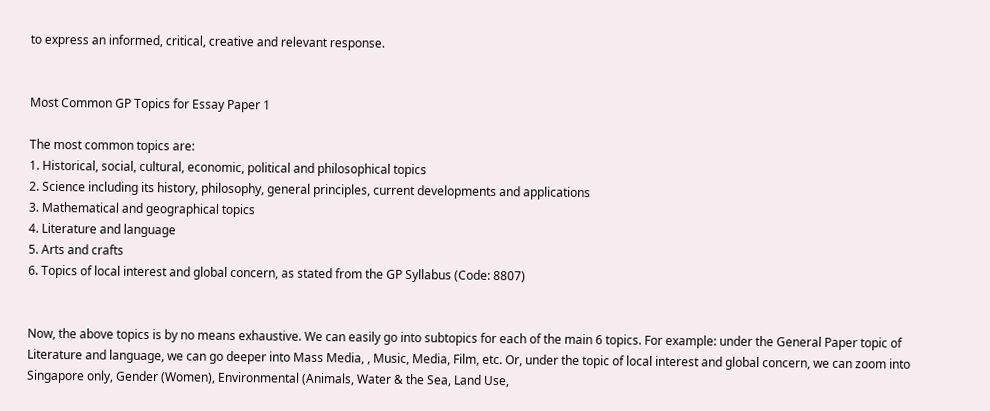to express an informed, critical, creative and relevant response.


Most Common GP Topics for Essay Paper 1

The most common topics are:
1. Historical, social, cultural, economic, political and philosophical topics
2. Science including its history, philosophy, general principles, current developments and applications
3. Mathematical and geographical topics
4. Literature and language
5. Arts and crafts
6. Topics of local interest and global concern, as stated from the GP Syllabus (Code: 8807)


Now, the above topics is by no means exhaustive. We can easily go into subtopics for each of the main 6 topics. For example: under the General Paper topic of Literature and language, we can go deeper into Mass Media, , Music, Media, Film, etc. Or, under the topic of local interest and global concern, we can zoom into Singapore only, Gender (Women), Environmental (Animals, Water & the Sea, Land Use,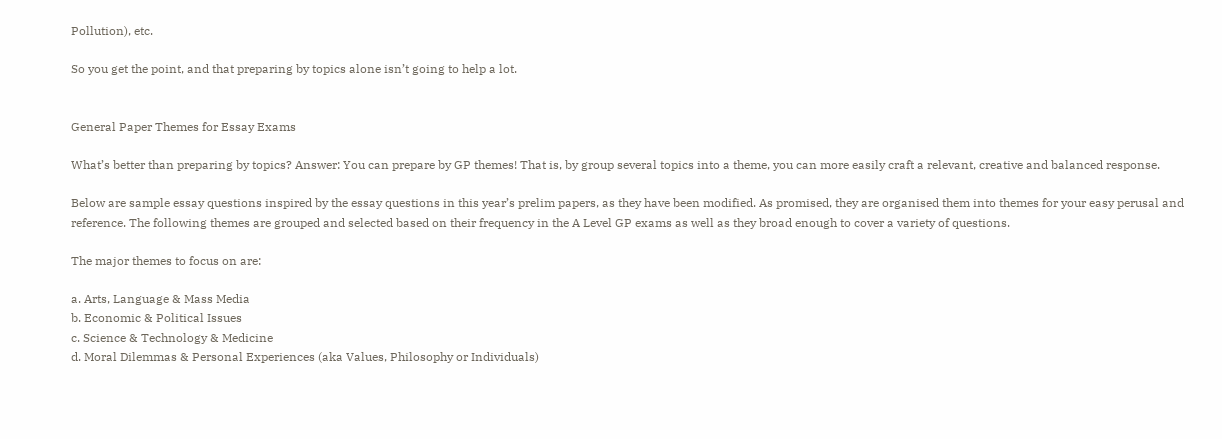Pollution), etc.

So you get the point, and that preparing by topics alone isn’t going to help a lot.


General Paper Themes for Essay Exams

What’s better than preparing by topics? Answer: You can prepare by GP themes! That is, by group several topics into a theme, you can more easily craft a relevant, creative and balanced response.

Below are sample essay questions inspired by the essay questions in this year’s prelim papers, as they have been modified. As promised, they are organised them into themes for your easy perusal and reference. The following themes are grouped and selected based on their frequency in the A Level GP exams as well as they broad enough to cover a variety of questions.

The major themes to focus on are:

a. Arts, Language & Mass Media
b. Economic & Political Issues
c. Science & Technology & Medicine
d. Moral Dilemmas & Personal Experiences (aka Values, Philosophy or Individuals)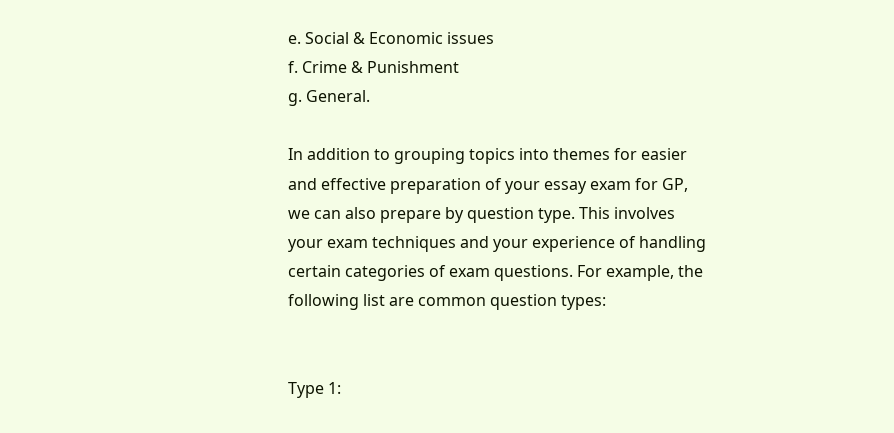e. Social & Economic issues
f. Crime & Punishment
g. General.

In addition to grouping topics into themes for easier and effective preparation of your essay exam for GP, we can also prepare by question type. This involves your exam techniques and your experience of handling certain categories of exam questions. For example, the following list are common question types:


Type 1: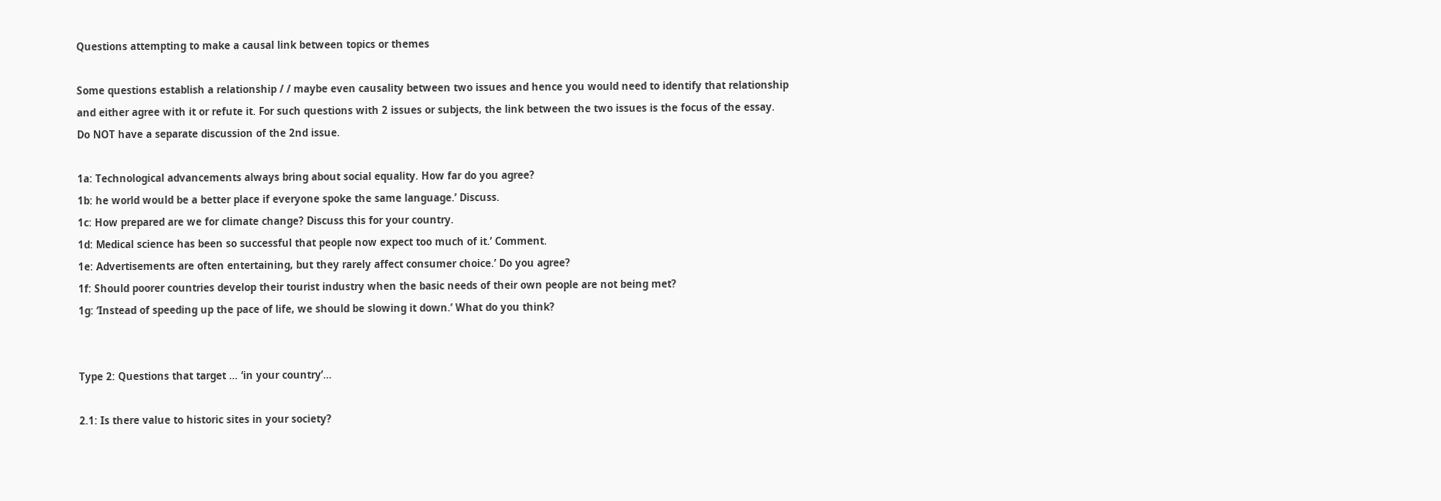Questions attempting to make a causal link between topics or themes

Some questions establish a relationship / / maybe even causality between two issues and hence you would need to identify that relationship and either agree with it or refute it. For such questions with 2 issues or subjects, the link between the two issues is the focus of the essay. Do NOT have a separate discussion of the 2nd issue.

1a: Technological advancements always bring about social equality. How far do you agree?
1b: he world would be a better place if everyone spoke the same language.’ Discuss.
1c: How prepared are we for climate change? Discuss this for your country.
1d: Medical science has been so successful that people now expect too much of it.’ Comment.
1e: Advertisements are often entertaining, but they rarely affect consumer choice.’ Do you agree?
1f: Should poorer countries develop their tourist industry when the basic needs of their own people are not being met?
1g: ‘Instead of speeding up the pace of life, we should be slowing it down.’ What do you think?


Type 2: Questions that target … ‘in your country’…

2.1: Is there value to historic sites in your society?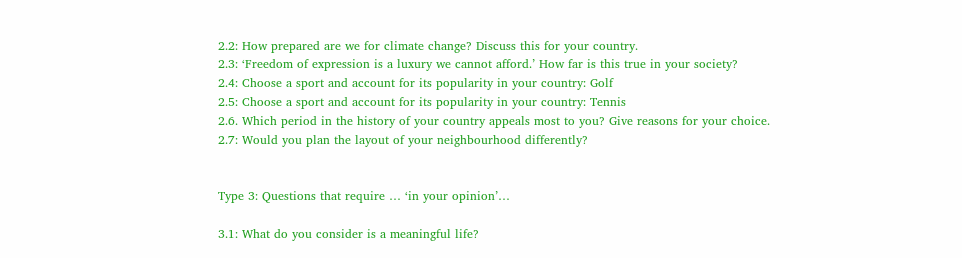2.2: How prepared are we for climate change? Discuss this for your country.
2.3: ‘Freedom of expression is a luxury we cannot afford.’ How far is this true in your society?
2.4: Choose a sport and account for its popularity in your country: Golf
2.5: Choose a sport and account for its popularity in your country: Tennis
2.6. Which period in the history of your country appeals most to you? Give reasons for your choice.
2.7: Would you plan the layout of your neighbourhood differently?


Type 3: Questions that require … ‘in your opinion’…

3.1: What do you consider is a meaningful life?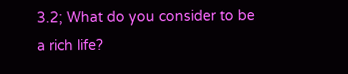3.2; What do you consider to be a rich life?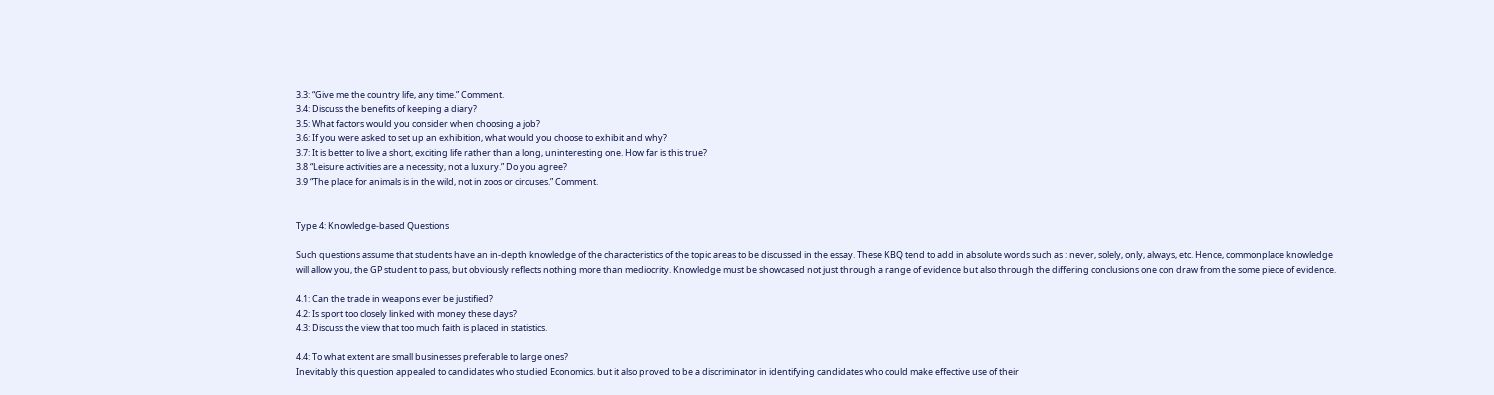3.3: “Give me the country life, any time.” Comment.
3.4: Discuss the benefits of keeping a diary?
3.5: What factors would you consider when choosing a job?
3.6: If you were asked to set up an exhibition, what would you choose to exhibit and why?
3.7: It is better to live a short, exciting life rather than a long, uninteresting one. How far is this true?
3.8 “Leisure activities are a necessity, not a luxury.” Do you agree?
3.9 “The place for animals is in the wild, not in zoos or circuses.” Comment.


Type 4: Knowledge-based Questions

Such questions assume that students have an in-depth knowledge of the characteristics of the topic areas to be discussed in the essay. These KBQ tend to add in absolute words such as : never, solely, only, always, etc. Hence, commonplace knowledge will allow you, the GP student to pass, but obviously reflects nothing more than mediocrity. Knowledge must be showcased not just through a range of evidence but also through the differing conclusions one con draw from the some piece of evidence.

4.1: Can the trade in weapons ever be justified?
4.2: Is sport too closely linked with money these days?
4.3: Discuss the view that too much faith is placed in statistics.

4.4: To what extent are small businesses preferable to large ones?
Inevitably this question appealed to candidates who studied Economics. but it also proved to be a discriminator in identifying candidates who could make effective use of their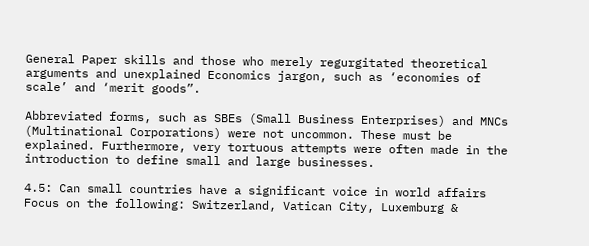General Paper skills and those who merely regurgitated theoretical arguments and unexplained Economics jargon, such as ‘economies of scale’ and ‘merit goods”.

Abbreviated forms, such as SBEs (Small Business Enterprises) and MNCs (Multinational Corporations) were not uncommon. These must be explained. Furthermore, very tortuous attempts were often made in the introduction to define small and large businesses.

4.5: Can small countries have a significant voice in world affairs
Focus on the following: Switzerland, Vatican City, Luxemburg &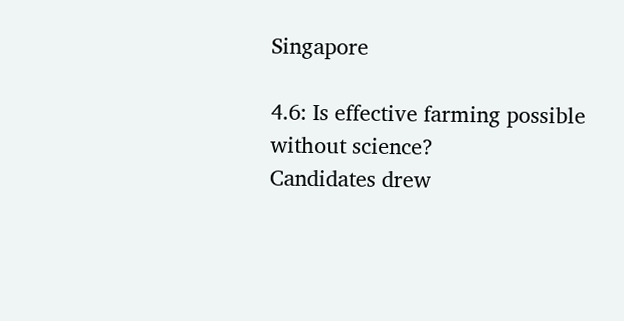Singapore

4.6: Is effective farming possible without science?
Candidates drew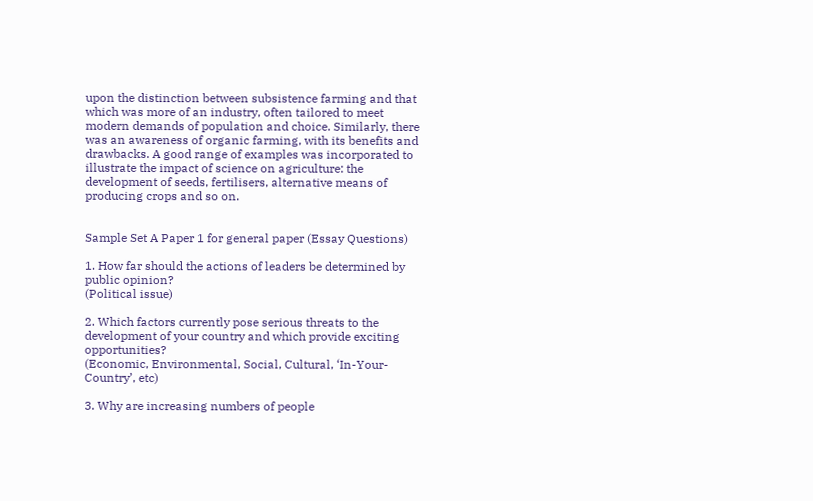upon the distinction between subsistence farming and that which was more of an industry, often tailored to meet modern demands of population and choice. Similarly, there was an awareness of organic farming, with its benefits and drawbacks. A good range of examples was incorporated to illustrate the impact of science on agriculture: the development of seeds, fertilisers, alternative means of producing crops and so on.


Sample Set A Paper 1 for general paper (Essay Questions)

1. How far should the actions of leaders be determined by public opinion?
(Political issue)

2. Which factors currently pose serious threats to the development of your country and which provide exciting opportunities?
(Economic, Environmental, Social, Cultural, ‘In-Your-Country’, etc)

3. Why are increasing numbers of people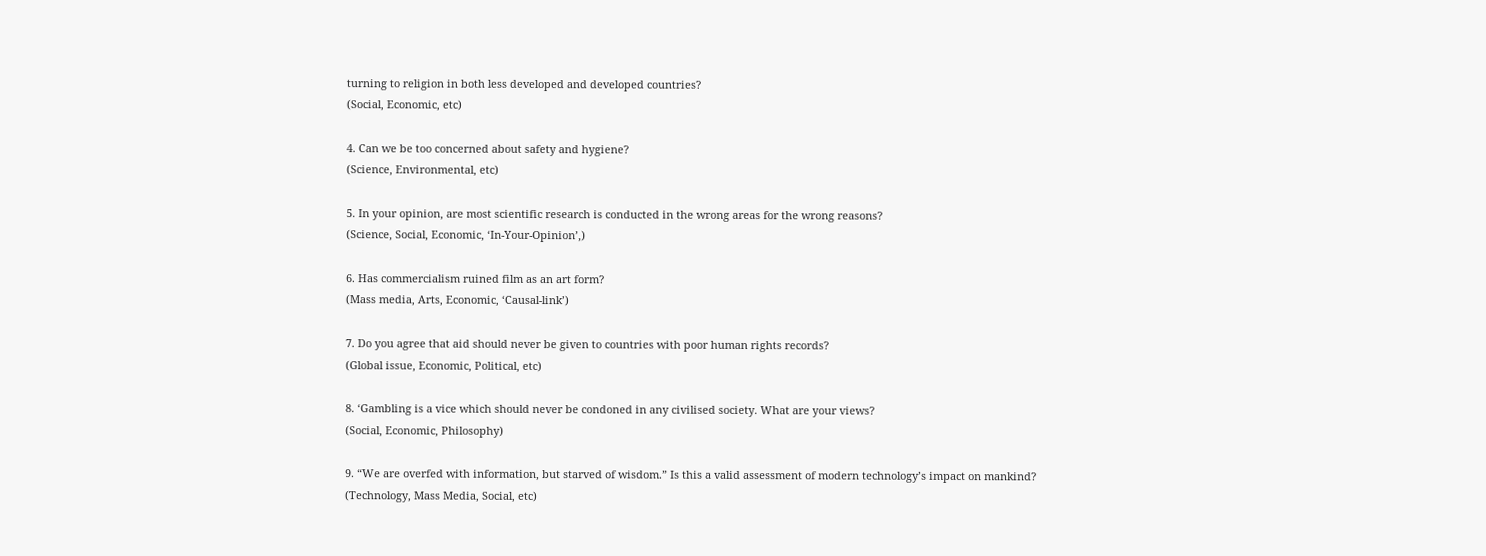turning to religion in both less developed and developed countries?
(Social, Economic, etc)

4. Can we be too concerned about safety and hygiene?
(Science, Environmental, etc)

5. In your opinion, are most scientific research is conducted in the wrong areas for the wrong reasons?
(Science, Social, Economic, ‘In-Your-Opinion’,)

6. Has commercialism ruined film as an art form?
(Mass media, Arts, Economic, ‘Causal-link’)

7. Do you agree that aid should never be given to countries with poor human rights records?
(Global issue, Economic, Political, etc)

8. ‘Gambling is a vice which should never be condoned in any civilised society. What are your views?
(Social, Economic, Philosophy)

9. “We are overfed with information, but starved of wisdom.” Is this a valid assessment of modern technology’s impact on mankind?
(Technology, Mass Media, Social, etc)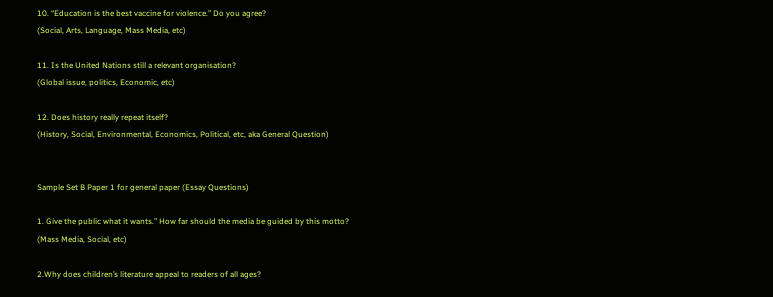10. “Education is the best vaccine for violence.” Do you agree?
(Social, Arts, Language, Mass Media, etc)

11. Is the United Nations still a relevant organisation?
(Global issue, politics, Economic, etc)

12. Does history really repeat itself?
(History, Social, Environmental, Economics, Political, etc, aka General Question)


Sample Set B Paper 1 for general paper (Essay Questions)

1. Give the public what it wants.” How far should the media be guided by this motto?
(Mass Media, Social, etc)

2.Why does children’s literature appeal to readers of all ages?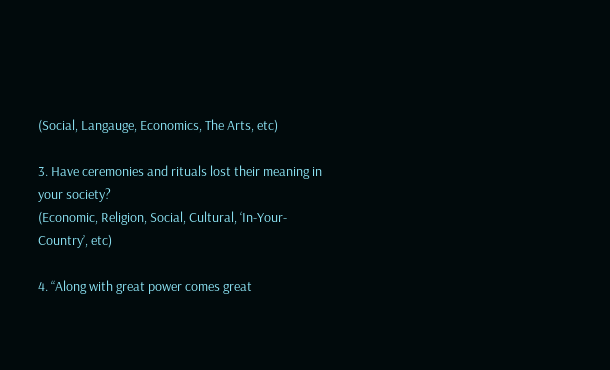(Social, Langauge, Economics, The Arts, etc)

3. Have ceremonies and rituals lost their meaning in your society?
(Economic, Religion, Social, Cultural, ‘In-Your-Country’, etc)

4. “Along with great power comes great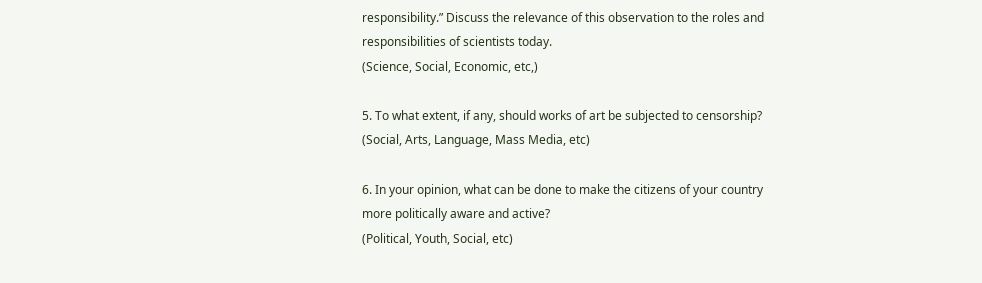responsibility.” Discuss the relevance of this observation to the roles and responsibilities of scientists today.
(Science, Social, Economic, etc,)

5. To what extent, if any, should works of art be subjected to censorship?
(Social, Arts, Language, Mass Media, etc)

6. In your opinion, what can be done to make the citizens of your country more politically aware and active?
(Political, Youth, Social, etc)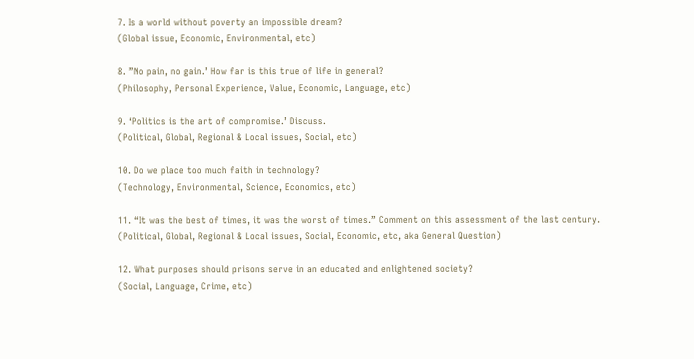7. Is a world without poverty an impossible dream?
(Global issue, Economic, Environmental, etc)

8. ”No pain, no gain.’ How far is this true of life in general?
(Philosophy, Personal Experience, Value, Economic, Language, etc)

9. ‘Politics is the art of compromise.’ Discuss.
(Political, Global, Regional & Local issues, Social, etc)

10. Do we place too much faith in technology?
(Technology, Environmental, Science, Economics, etc)

11. “It was the best of times, it was the worst of times.” Comment on this assessment of the last century.
(Political, Global, Regional & Local issues, Social, Economic, etc, aka General Question)

12. What purposes should prisons serve in an educated and enlightened society?
(Social, Language, Crime, etc)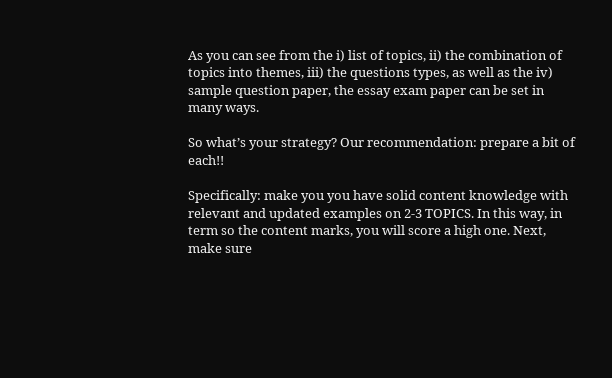As you can see from the i) list of topics, ii) the combination of topics into themes, iii) the questions types, as well as the iv) sample question paper, the essay exam paper can be set in many ways.

So what’s your strategy? Our recommendation: prepare a bit of each!!

Specifically: make you you have solid content knowledge with relevant and updated examples on 2-3 TOPICS. In this way, in term so the content marks, you will score a high one. Next, make sure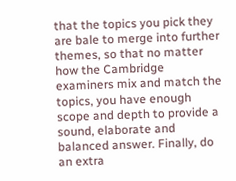that the topics you pick they are bale to merge into further themes, so that no matter how the Cambridge examiners mix and match the topics, you have enough scope and depth to provide a sound, elaborate and balanced answer. Finally, do an extra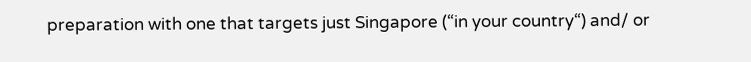preparation with one that targets just Singapore (“in your country“) and/ or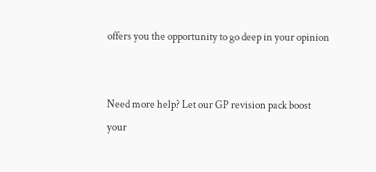offers you the opportunity to go deep in your opinion


Need more help? Let our GP revision pack boost your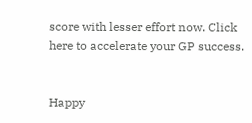score with lesser effort now. Click here to accelerate your GP success.


Happy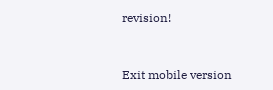revision!


Exit mobile version